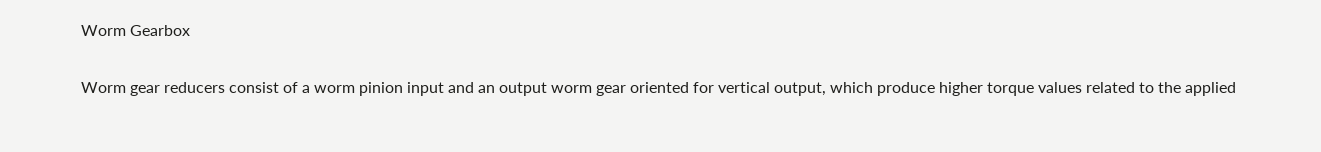Worm Gearbox

Worm gear reducers consist of a worm pinion input and an output worm gear oriented for vertical output, which produce higher torque values related to the applied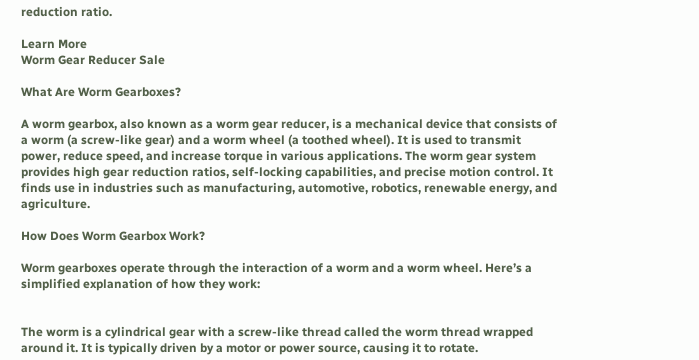reduction ratio.

Learn More
Worm Gear Reducer Sale

What Are Worm Gearboxes?

A worm gearbox, also known as a worm gear reducer, is a mechanical device that consists of a worm (a screw-like gear) and a worm wheel (a toothed wheel). It is used to transmit power, reduce speed, and increase torque in various applications. The worm gear system provides high gear reduction ratios, self-locking capabilities, and precise motion control. It finds use in industries such as manufacturing, automotive, robotics, renewable energy, and agriculture.

How Does Worm Gearbox Work?

Worm gearboxes operate through the interaction of a worm and a worm wheel. Here’s a simplified explanation of how they work:


The worm is a cylindrical gear with a screw-like thread called the worm thread wrapped around it. It is typically driven by a motor or power source, causing it to rotate.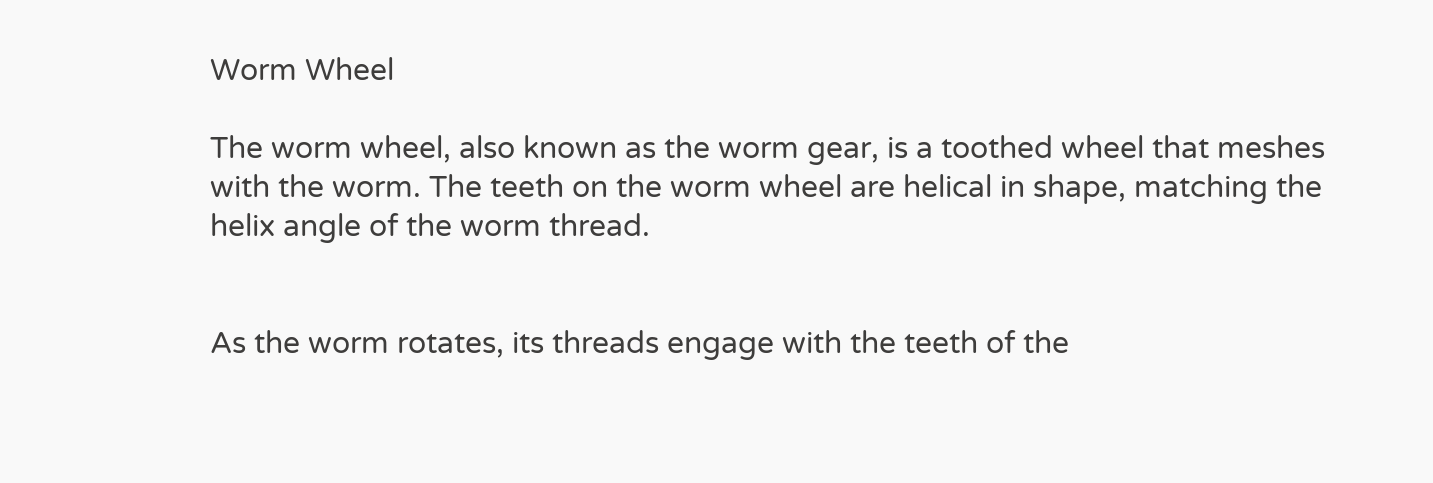Worm Wheel

The worm wheel, also known as the worm gear, is a toothed wheel that meshes with the worm. The teeth on the worm wheel are helical in shape, matching the helix angle of the worm thread.


As the worm rotates, its threads engage with the teeth of the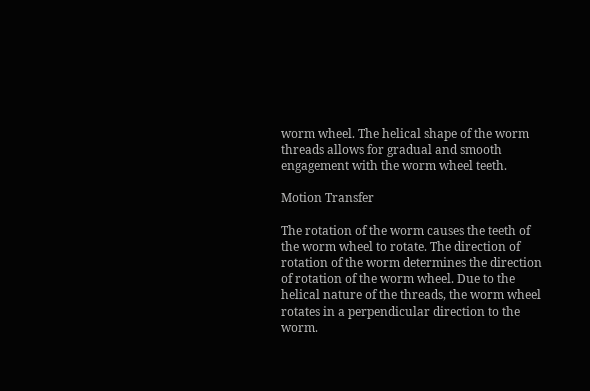worm wheel. The helical shape of the worm threads allows for gradual and smooth engagement with the worm wheel teeth.

Motion Transfer

The rotation of the worm causes the teeth of the worm wheel to rotate. The direction of rotation of the worm determines the direction of rotation of the worm wheel. Due to the helical nature of the threads, the worm wheel rotates in a perpendicular direction to the worm.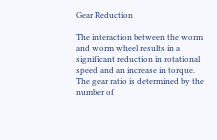Gear Reduction

The interaction between the worm and worm wheel results in a significant reduction in rotational speed and an increase in torque. The gear ratio is determined by the number of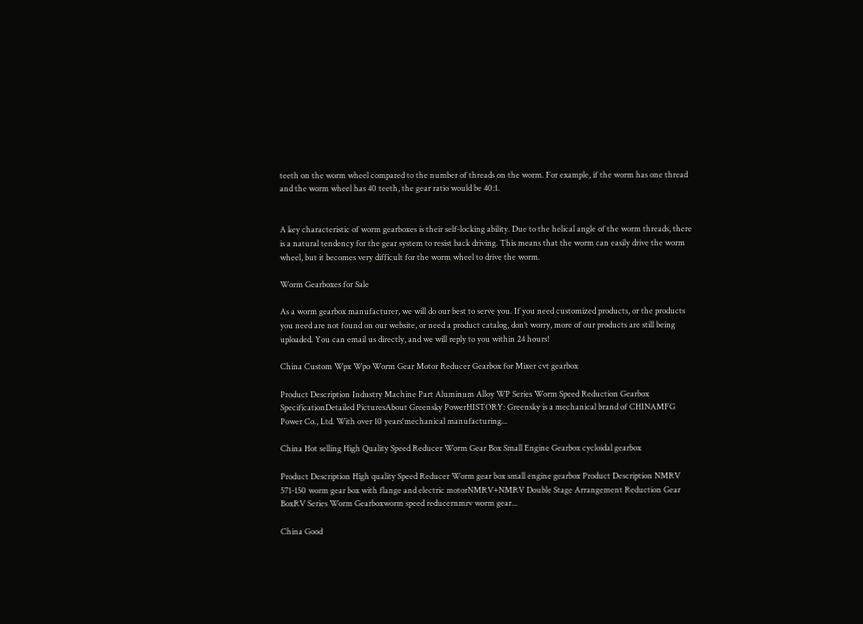teeth on the worm wheel compared to the number of threads on the worm. For example, if the worm has one thread and the worm wheel has 40 teeth, the gear ratio would be 40:1.


A key characteristic of worm gearboxes is their self-locking ability. Due to the helical angle of the worm threads, there is a natural tendency for the gear system to resist back driving. This means that the worm can easily drive the worm wheel, but it becomes very difficult for the worm wheel to drive the worm.

Worm Gearboxes for Sale

As a worm gearbox manufacturer, we will do our best to serve you. If you need customized products, or the products you need are not found on our website, or need a product catalog, don’t worry, more of our products are still being uploaded. You can email us directly, and we will reply to you within 24 hours!

China Custom Wpx Wpo Worm Gear Motor Reducer Gearbox for Mixer cvt gearbox

Product Description Industry Machine Part Aluminum Alloy WP Series Worm Speed Reduction Gearbox SpecificationDetailed PicturesAbout Greensky PowerHISTORY: Greensky is a mechanical brand of CHINAMFG Power Co., Ltd. With over 10 years'mechanical manufacturing...

China Hot selling High Quality Speed Reducer Worm Gear Box Small Engine Gearbox cycloidal gearbox

Product Description High quality Speed Reducer Worm gear box small engine gearbox Product Description NMRV 571-150 worm gear box with flange and electric motorNMRV+NMRV Double Stage Arrangement Reduction Gear BoxRV Series Worm Gearboxworm speed reducernmrv worm gear...

China Good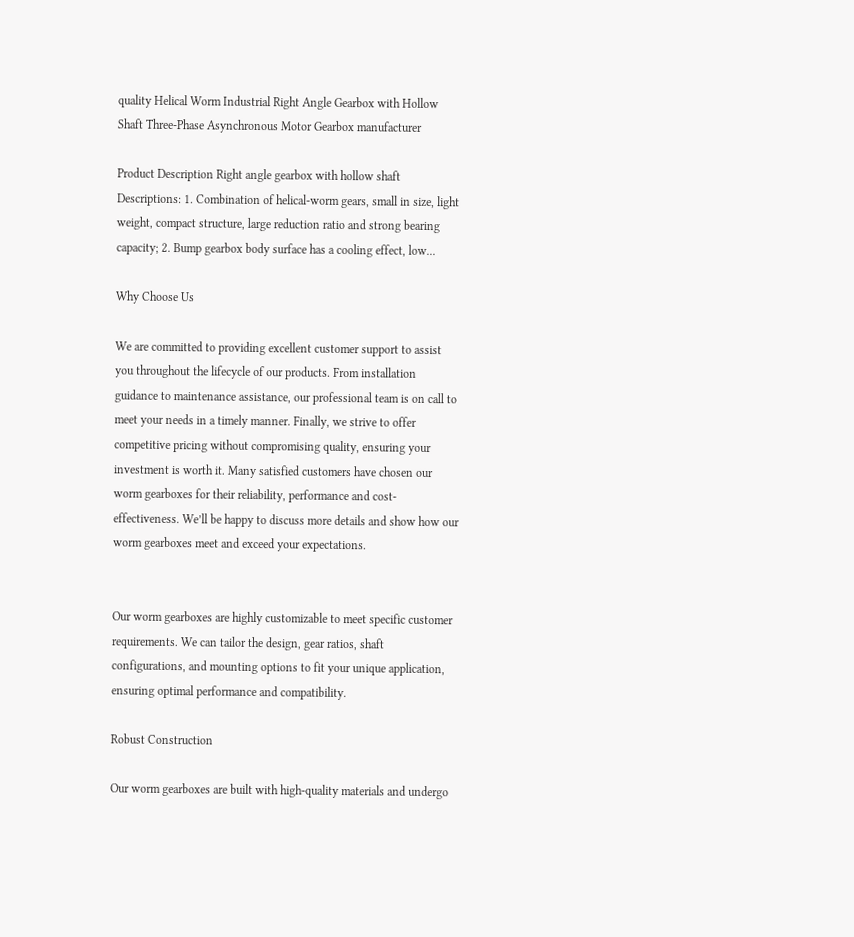quality Helical Worm Industrial Right Angle Gearbox with Hollow Shaft Three-Phase Asynchronous Motor Gearbox manufacturer

Product Description Right angle gearbox with hollow shaft Descriptions: 1. Combination of helical-worm gears, small in size, light weight, compact structure, large reduction ratio and strong bearing capacity; 2. Bump gearbox body surface has a cooling effect, low...

Why Choose Us

We are committed to providing excellent customer support to assist you throughout the lifecycle of our products. From installation guidance to maintenance assistance, our professional team is on call to meet your needs in a timely manner. Finally, we strive to offer competitive pricing without compromising quality, ensuring your investment is worth it. Many satisfied customers have chosen our worm gearboxes for their reliability, performance and cost-effectiveness. We’ll be happy to discuss more details and show how our worm gearboxes meet and exceed your expectations.


Our worm gearboxes are highly customizable to meet specific customer requirements. We can tailor the design, gear ratios, shaft configurations, and mounting options to fit your unique application, ensuring optimal performance and compatibility.

Robust Construction

Our worm gearboxes are built with high-quality materials and undergo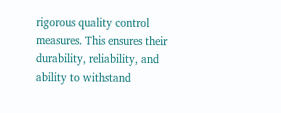rigorous quality control measures. This ensures their durability, reliability, and ability to withstand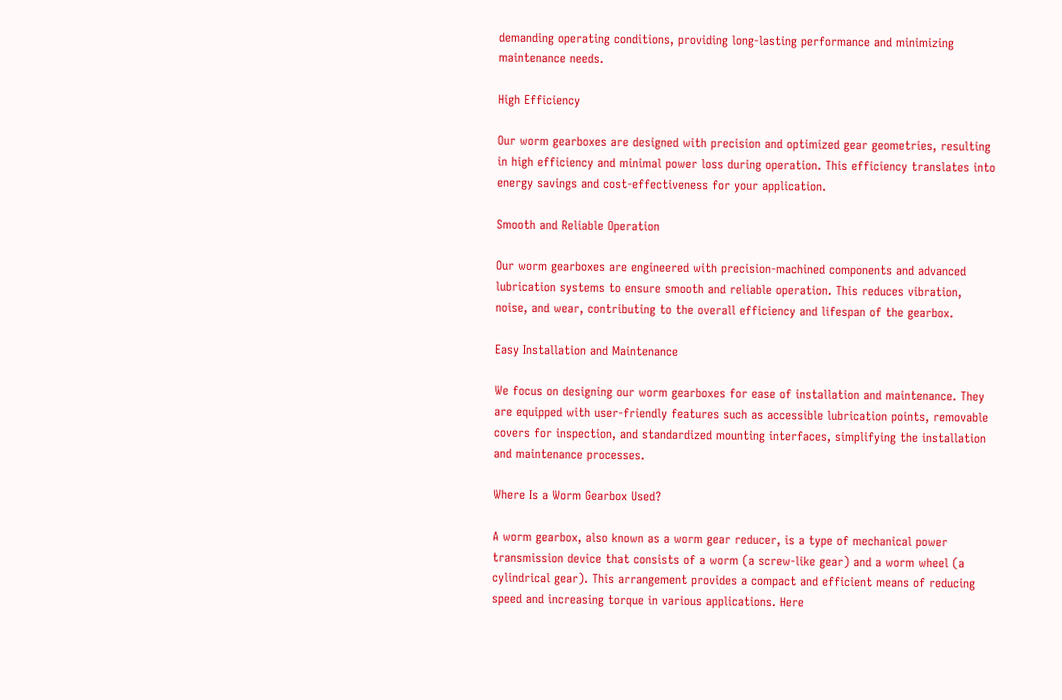demanding operating conditions, providing long-lasting performance and minimizing maintenance needs.

High Efficiency

Our worm gearboxes are designed with precision and optimized gear geometries, resulting in high efficiency and minimal power loss during operation. This efficiency translates into energy savings and cost-effectiveness for your application.

Smooth and Reliable Operation

Our worm gearboxes are engineered with precision-machined components and advanced lubrication systems to ensure smooth and reliable operation. This reduces vibration, noise, and wear, contributing to the overall efficiency and lifespan of the gearbox.

Easy Installation and Maintenance

We focus on designing our worm gearboxes for ease of installation and maintenance. They are equipped with user-friendly features such as accessible lubrication points, removable covers for inspection, and standardized mounting interfaces, simplifying the installation and maintenance processes.

Where Is a Worm Gearbox Used?

A worm gearbox, also known as a worm gear reducer, is a type of mechanical power transmission device that consists of a worm (a screw-like gear) and a worm wheel (a cylindrical gear). This arrangement provides a compact and efficient means of reducing speed and increasing torque in various applications. Here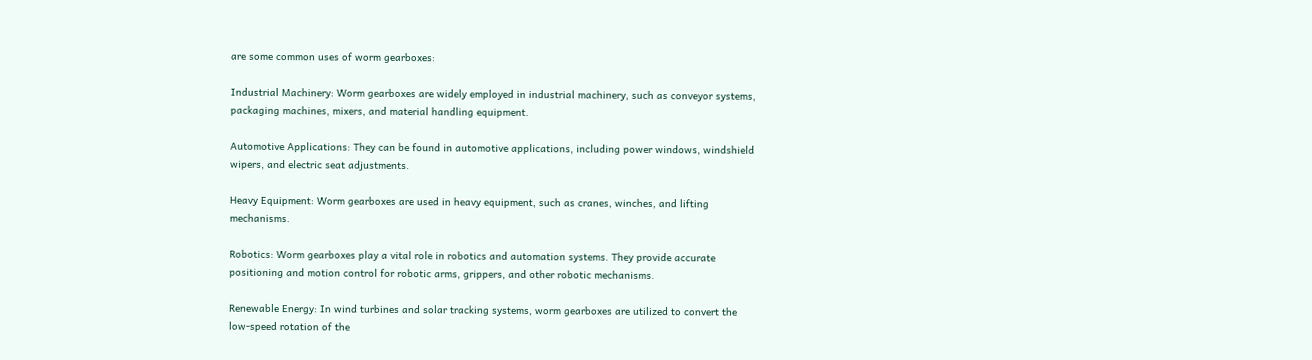are some common uses of worm gearboxes:

Industrial Machinery: Worm gearboxes are widely employed in industrial machinery, such as conveyor systems, packaging machines, mixers, and material handling equipment.

Automotive Applications: They can be found in automotive applications, including power windows, windshield wipers, and electric seat adjustments.

Heavy Equipment: Worm gearboxes are used in heavy equipment, such as cranes, winches, and lifting mechanisms.

Robotics: Worm gearboxes play a vital role in robotics and automation systems. They provide accurate positioning and motion control for robotic arms, grippers, and other robotic mechanisms.

Renewable Energy: In wind turbines and solar tracking systems, worm gearboxes are utilized to convert the low-speed rotation of the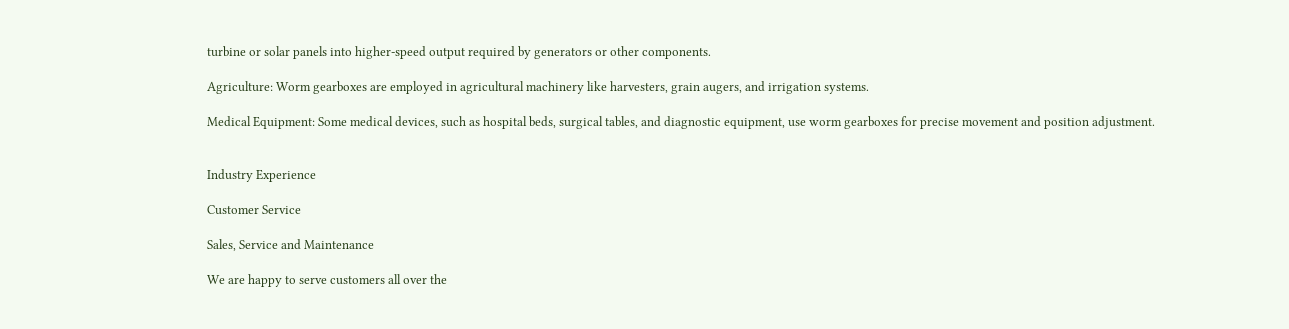turbine or solar panels into higher-speed output required by generators or other components.

Agriculture: Worm gearboxes are employed in agricultural machinery like harvesters, grain augers, and irrigation systems.

Medical Equipment: Some medical devices, such as hospital beds, surgical tables, and diagnostic equipment, use worm gearboxes for precise movement and position adjustment.


Industry Experience

Customer Service

Sales, Service and Maintenance

We are happy to serve customers all over the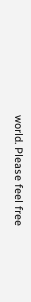world. Please feel free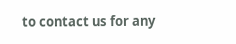to contact us for any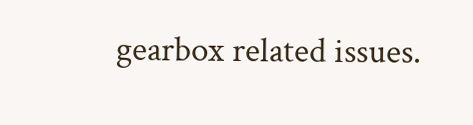gearbox related issues.